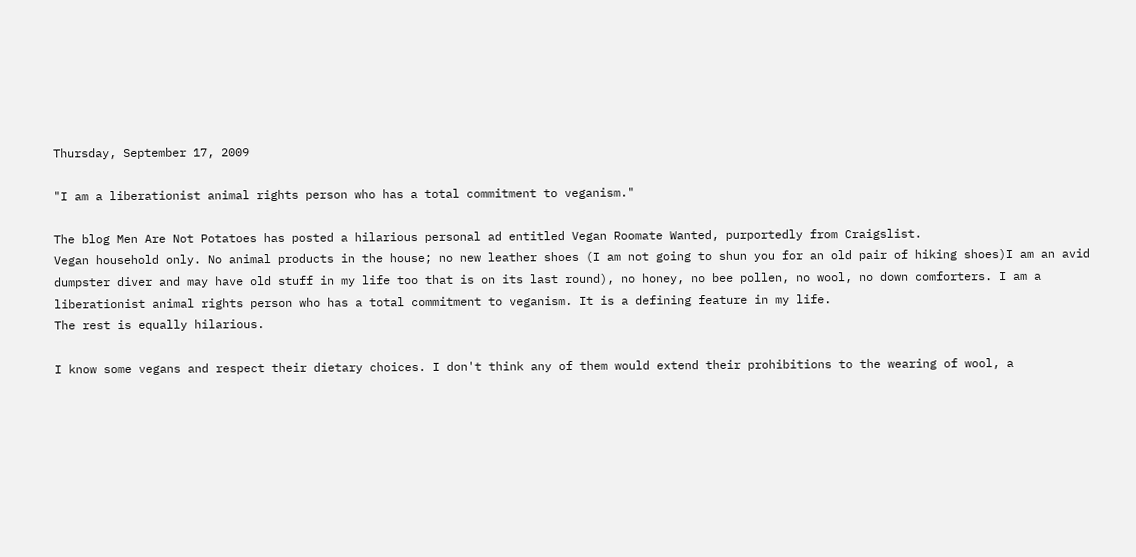Thursday, September 17, 2009

"I am a liberationist animal rights person who has a total commitment to veganism."

The blog Men Are Not Potatoes has posted a hilarious personal ad entitled Vegan Roomate Wanted, purportedly from Craigslist.
Vegan household only. No animal products in the house; no new leather shoes (I am not going to shun you for an old pair of hiking shoes)I am an avid dumpster diver and may have old stuff in my life too that is on its last round), no honey, no bee pollen, no wool, no down comforters. I am a liberationist animal rights person who has a total commitment to veganism. It is a defining feature in my life.
The rest is equally hilarious.

I know some vegans and respect their dietary choices. I don't think any of them would extend their prohibitions to the wearing of wool, a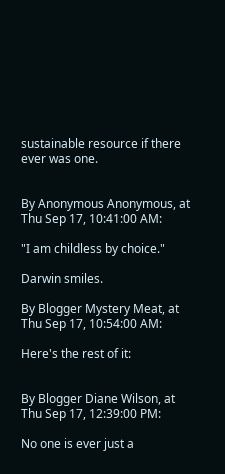sustainable resource if there ever was one.


By Anonymous Anonymous, at Thu Sep 17, 10:41:00 AM:

"I am childless by choice."

Darwin smiles.

By Blogger Mystery Meat, at Thu Sep 17, 10:54:00 AM:

Here's the rest of it:


By Blogger Diane Wilson, at Thu Sep 17, 12:39:00 PM:

No one is ever just a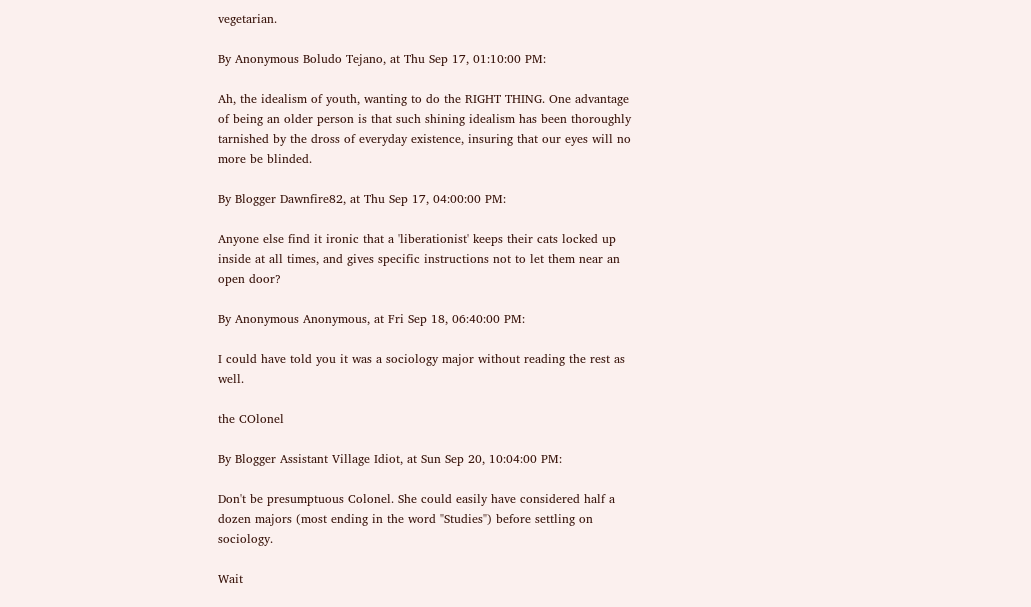vegetarian.

By Anonymous Boludo Tejano, at Thu Sep 17, 01:10:00 PM:

Ah, the idealism of youth, wanting to do the RIGHT THING. One advantage of being an older person is that such shining idealism has been thoroughly tarnished by the dross of everyday existence, insuring that our eyes will no more be blinded.

By Blogger Dawnfire82, at Thu Sep 17, 04:00:00 PM:

Anyone else find it ironic that a 'liberationist' keeps their cats locked up inside at all times, and gives specific instructions not to let them near an open door?

By Anonymous Anonymous, at Fri Sep 18, 06:40:00 PM:

I could have told you it was a sociology major without reading the rest as well.

the COlonel

By Blogger Assistant Village Idiot, at Sun Sep 20, 10:04:00 PM:

Don't be presumptuous Colonel. She could easily have considered half a dozen majors (most ending in the word "Studies") before settling on sociology.

Wait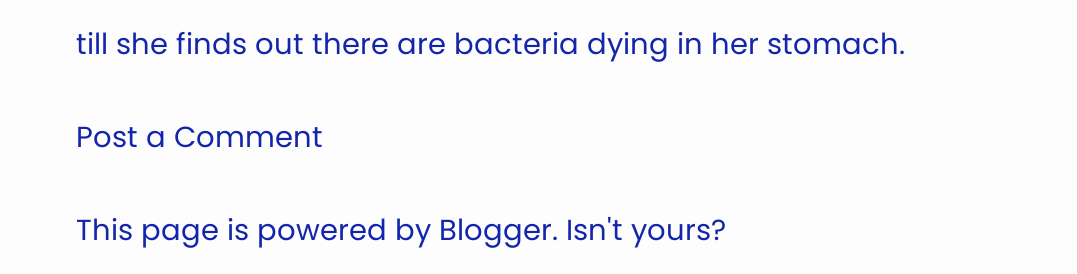till she finds out there are bacteria dying in her stomach.

Post a Comment

This page is powered by Blogger. Isn't yours?